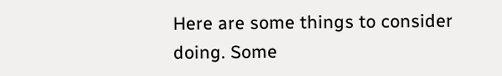Here are some things to consider doing. Some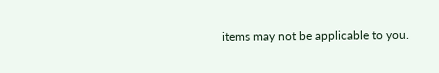items may not be applicable to you.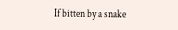If bitten by a snake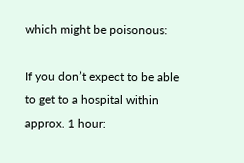which might be poisonous:

If you don’t expect to be able to get to a hospital within approx. 1 hour: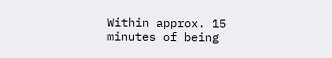Within approx. 15 minutes of being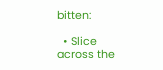bitten:

  • Slice across the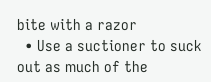bite with a razor
  • Use a suctioner to suck out as much of the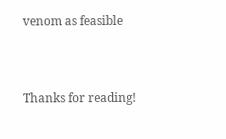venom as feasible


Thanks for reading!